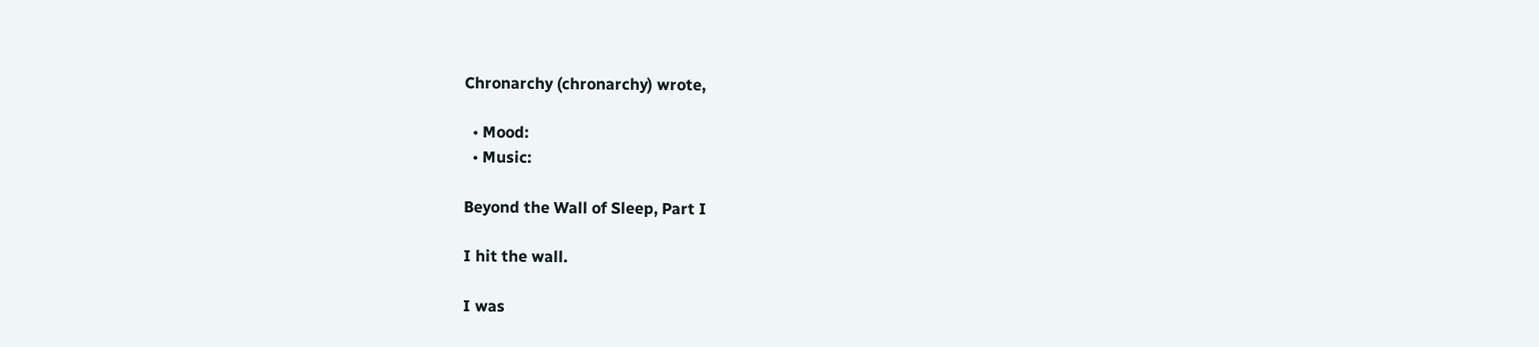Chronarchy (chronarchy) wrote,

  • Mood:
  • Music:

Beyond the Wall of Sleep, Part I

I hit the wall.

I was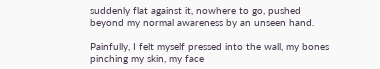suddenly flat against it, nowhere to go, pushed beyond my normal awareness by an unseen hand.

Painfully, I felt myself pressed into the wall, my bones pinching my skin, my face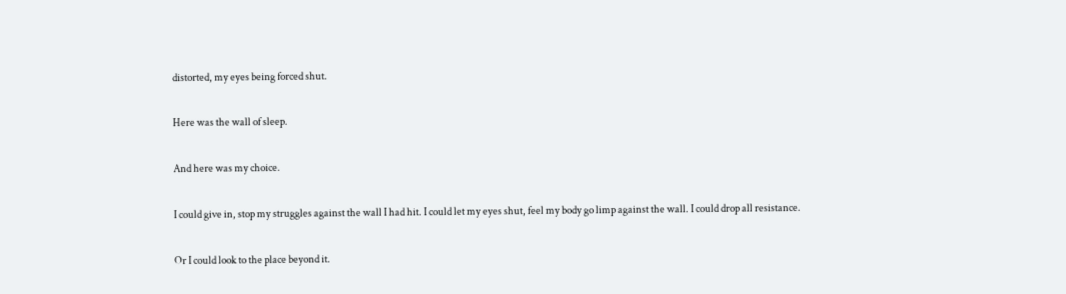distorted, my eyes being forced shut.

Here was the wall of sleep.

And here was my choice.

I could give in, stop my struggles against the wall I had hit. I could let my eyes shut, feel my body go limp against the wall. I could drop all resistance.

Or I could look to the place beyond it.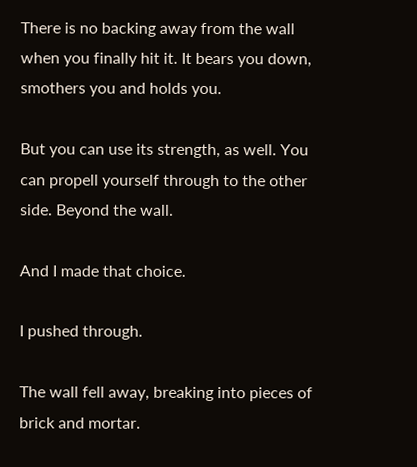There is no backing away from the wall when you finally hit it. It bears you down, smothers you and holds you.

But you can use its strength, as well. You can propell yourself through to the other side. Beyond the wall.

And I made that choice.

I pushed through.

The wall fell away, breaking into pieces of brick and mortar.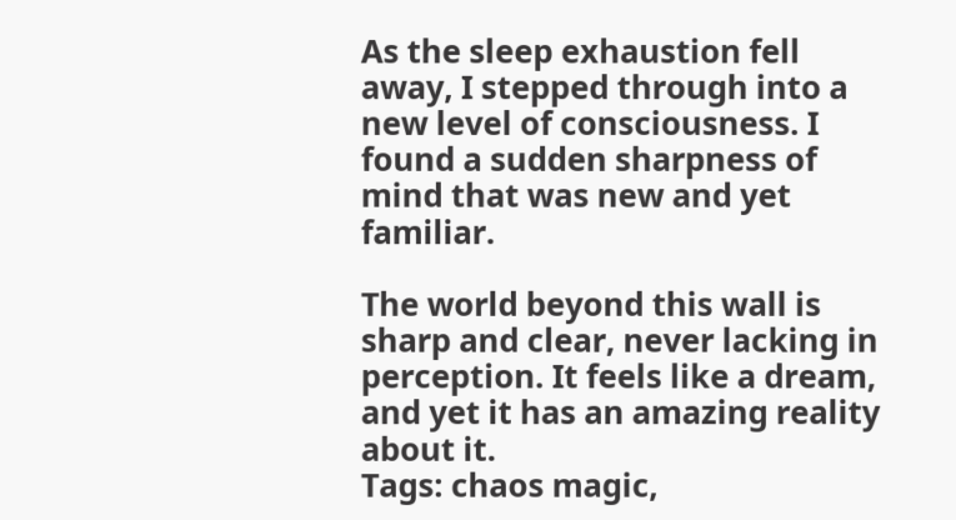As the sleep exhaustion fell away, I stepped through into a new level of consciousness. I found a sudden sharpness of mind that was new and yet familiar.

The world beyond this wall is sharp and clear, never lacking in perception. It feels like a dream, and yet it has an amazing reality about it.
Tags: chaos magic,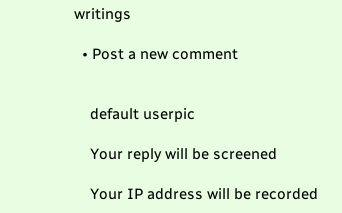writings

  • Post a new comment


    default userpic

    Your reply will be screened

    Your IP address will be recorded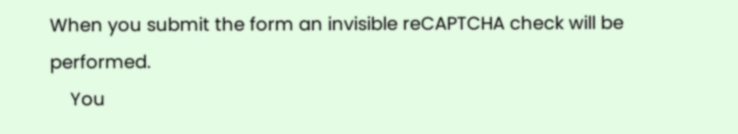When you submit the form an invisible reCAPTCHA check will be performed.
    You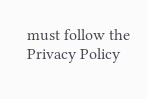must follow the Privacy Policy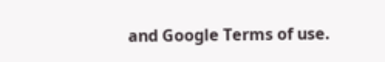and Google Terms of use.